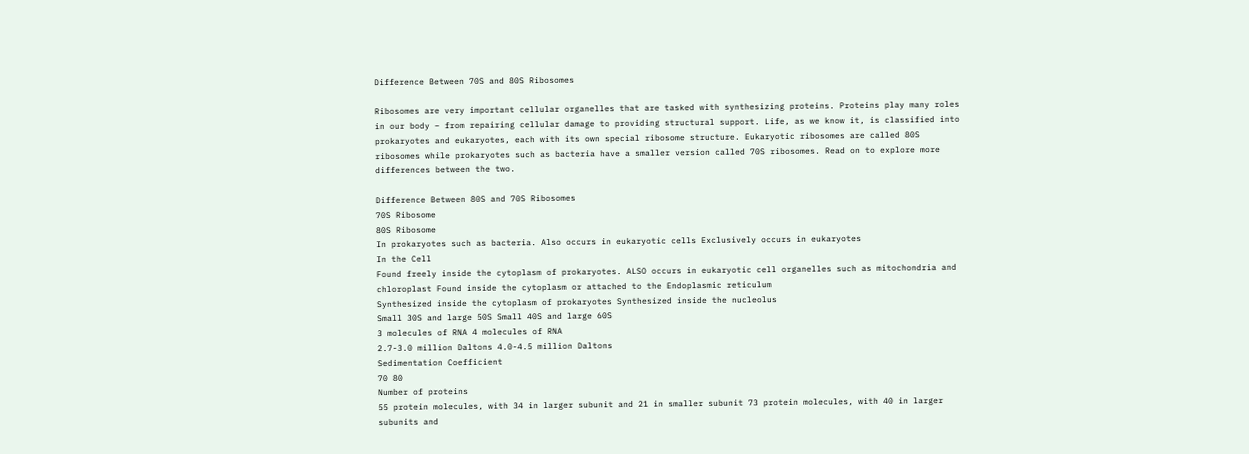Difference Between 70S and 80S Ribosomes

Ribosomes are very important cellular organelles that are tasked with synthesizing proteins. Proteins play many roles in our body – from repairing cellular damage to providing structural support. Life, as we know it, is classified into prokaryotes and eukaryotes, each with its own special ribosome structure. Eukaryotic ribosomes are called 80S ribosomes while prokaryotes such as bacteria have a smaller version called 70S ribosomes. Read on to explore more differences between the two.

Difference Between 80S and 70S Ribosomes
70S Ribosome
80S Ribosome
In prokaryotes such as bacteria. Also occurs in eukaryotic cells Exclusively occurs in eukaryotes
In the Cell
Found freely inside the cytoplasm of prokaryotes. ALSO occurs in eukaryotic cell organelles such as mitochondria and chloroplast Found inside the cytoplasm or attached to the Endoplasmic reticulum
Synthesized inside the cytoplasm of prokaryotes Synthesized inside the nucleolus
Small 30S and large 50S Small 40S and large 60S
3 molecules of RNA 4 molecules of RNA
2.7-3.0 million Daltons 4.0-4.5 million Daltons
Sedimentation Coefficient
70 80
Number of proteins
55 protein molecules, with 34 in larger subunit and 21 in smaller subunit 73 protein molecules, with 40 in larger subunits and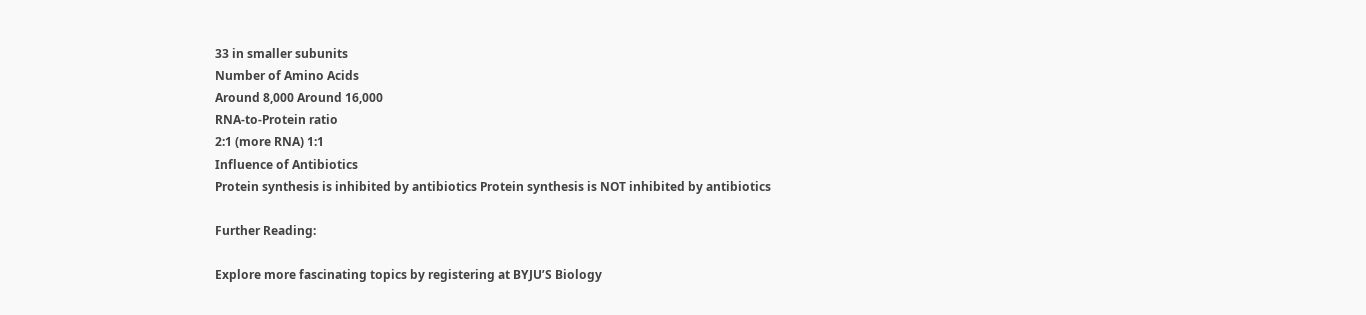33 in smaller subunits
Number of Amino Acids
Around 8,000 Around 16,000
RNA-to-Protein ratio
2:1 (more RNA) 1:1
Influence of Antibiotics
Protein synthesis is inhibited by antibiotics Protein synthesis is NOT inhibited by antibiotics

Further Reading:

Explore more fascinating topics by registering at BYJU’S Biology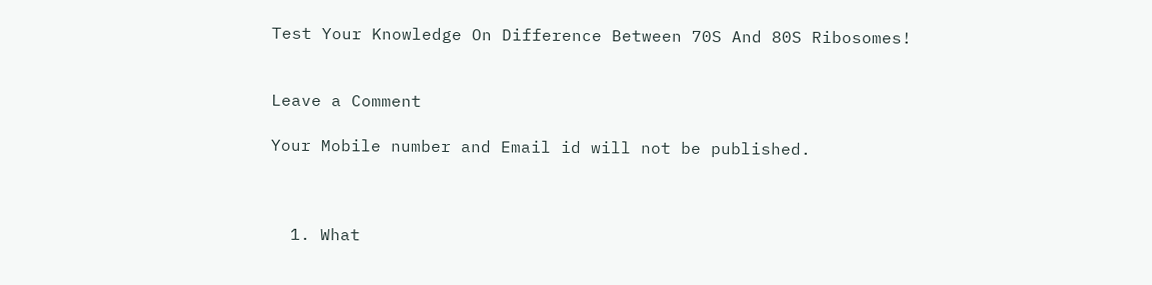Test Your Knowledge On Difference Between 70S And 80S Ribosomes!


Leave a Comment

Your Mobile number and Email id will not be published.



  1. What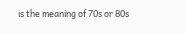is the meaning of 70s or 80s